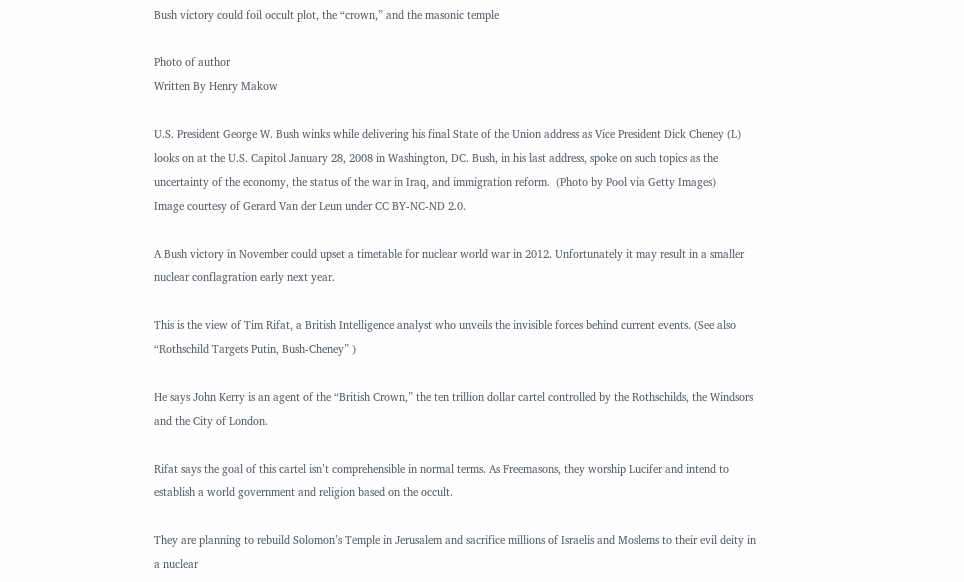Bush victory could foil occult plot, the “crown,” and the masonic temple

Photo of author
Written By Henry Makow

U.S. President George W. Bush winks while delivering his final State of the Union address as Vice President Dick Cheney (L) looks on at the U.S. Capitol January 28, 2008 in Washington, DC. Bush, in his last address, spoke on such topics as the uncertainty of the economy, the status of the war in Iraq, and immigration reform.  (Photo by Pool via Getty Images)
Image courtesy of Gerard Van der Leun under CC BY-NC-ND 2.0.

A Bush victory in November could upset a timetable for nuclear world war in 2012. Unfortunately it may result in a smaller nuclear conflagration early next year.

This is the view of Tim Rifat, a British Intelligence analyst who unveils the invisible forces behind current events. (See also “Rothschild Targets Putin, Bush-Cheney” )

He says John Kerry is an agent of the “British Crown,” the ten trillion dollar cartel controlled by the Rothschilds, the Windsors and the City of London.

Rifat says the goal of this cartel isn’t comprehensible in normal terms. As Freemasons, they worship Lucifer and intend to establish a world government and religion based on the occult.

They are planning to rebuild Solomon’s Temple in Jerusalem and sacrifice millions of Israelis and Moslems to their evil deity in a nuclear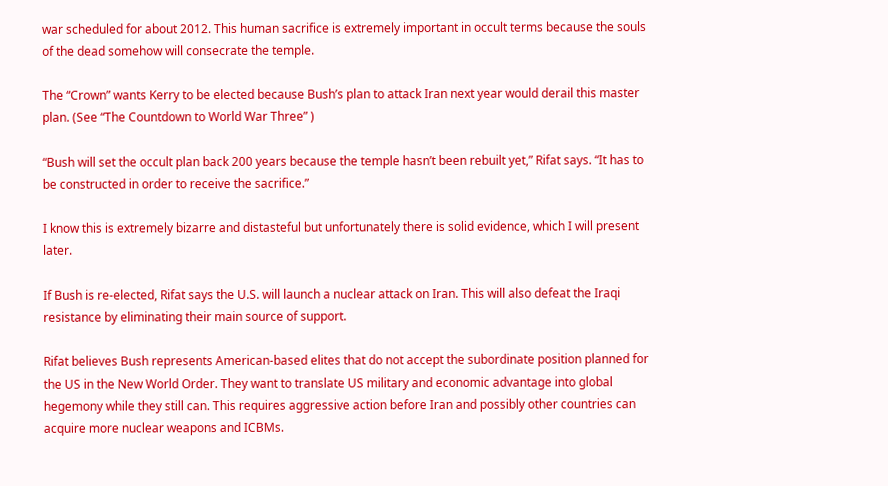war scheduled for about 2012. This human sacrifice is extremely important in occult terms because the souls of the dead somehow will consecrate the temple.

The “Crown” wants Kerry to be elected because Bush’s plan to attack Iran next year would derail this master plan. (See “The Countdown to World War Three” )

“Bush will set the occult plan back 200 years because the temple hasn’t been rebuilt yet,” Rifat says. “It has to be constructed in order to receive the sacrifice.”

I know this is extremely bizarre and distasteful but unfortunately there is solid evidence, which I will present later.

If Bush is re-elected, Rifat says the U.S. will launch a nuclear attack on Iran. This will also defeat the Iraqi resistance by eliminating their main source of support.

Rifat believes Bush represents American-based elites that do not accept the subordinate position planned for the US in the New World Order. They want to translate US military and economic advantage into global hegemony while they still can. This requires aggressive action before Iran and possibly other countries can acquire more nuclear weapons and ICBMs.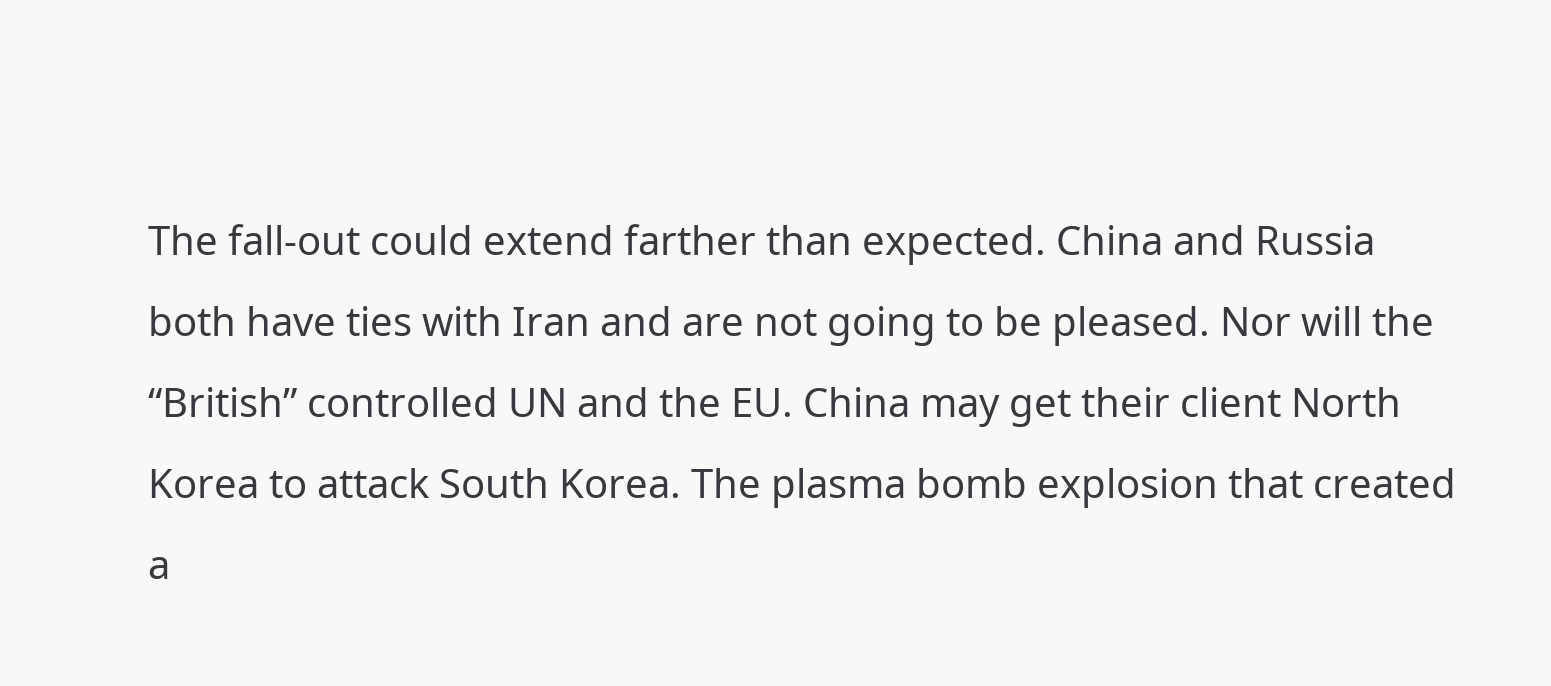The fall-out could extend farther than expected. China and Russia both have ties with Iran and are not going to be pleased. Nor will the “British” controlled UN and the EU. China may get their client North Korea to attack South Korea. The plasma bomb explosion that created a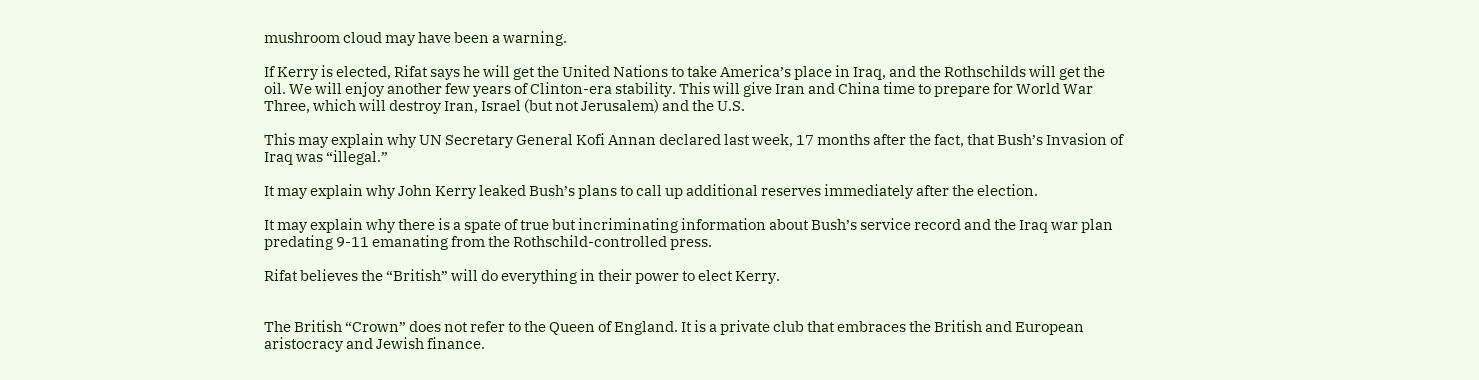mushroom cloud may have been a warning.

If Kerry is elected, Rifat says he will get the United Nations to take America’s place in Iraq, and the Rothschilds will get the oil. We will enjoy another few years of Clinton-era stability. This will give Iran and China time to prepare for World War Three, which will destroy Iran, Israel (but not Jerusalem) and the U.S.

This may explain why UN Secretary General Kofi Annan declared last week, 17 months after the fact, that Bush’s Invasion of Iraq was “illegal.”

It may explain why John Kerry leaked Bush’s plans to call up additional reserves immediately after the election.

It may explain why there is a spate of true but incriminating information about Bush’s service record and the Iraq war plan predating 9-11 emanating from the Rothschild-controlled press.

Rifat believes the “British” will do everything in their power to elect Kerry.


The British “Crown” does not refer to the Queen of England. It is a private club that embraces the British and European aristocracy and Jewish finance.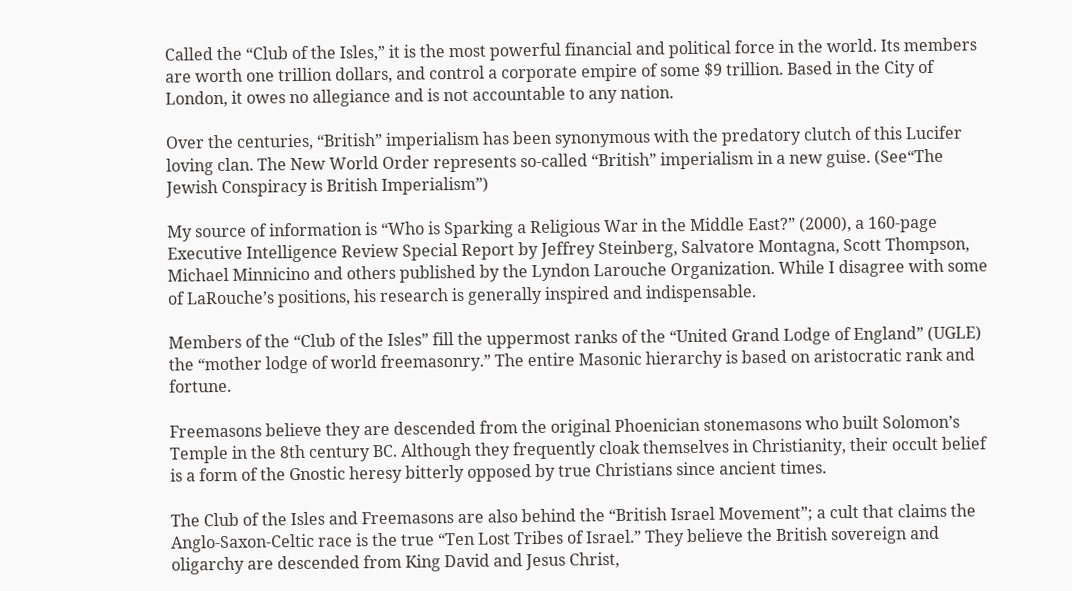Called the “Club of the Isles,” it is the most powerful financial and political force in the world. Its members are worth one trillion dollars, and control a corporate empire of some $9 trillion. Based in the City of London, it owes no allegiance and is not accountable to any nation.

Over the centuries, “British” imperialism has been synonymous with the predatory clutch of this Lucifer loving clan. The New World Order represents so-called “British” imperialism in a new guise. (See“The Jewish Conspiracy is British Imperialism”)

My source of information is “Who is Sparking a Religious War in the Middle East?” (2000), a 160-page Executive Intelligence Review Special Report by Jeffrey Steinberg, Salvatore Montagna, Scott Thompson, Michael Minnicino and others published by the Lyndon Larouche Organization. While I disagree with some of LaRouche’s positions, his research is generally inspired and indispensable.

Members of the “Club of the Isles” fill the uppermost ranks of the “United Grand Lodge of England” (UGLE) the “mother lodge of world freemasonry.” The entire Masonic hierarchy is based on aristocratic rank and fortune.

Freemasons believe they are descended from the original Phoenician stonemasons who built Solomon’s Temple in the 8th century BC. Although they frequently cloak themselves in Christianity, their occult belief is a form of the Gnostic heresy bitterly opposed by true Christians since ancient times.

The Club of the Isles and Freemasons are also behind the “British Israel Movement”; a cult that claims the Anglo-Saxon-Celtic race is the true “Ten Lost Tribes of Israel.” They believe the British sovereign and oligarchy are descended from King David and Jesus Christ,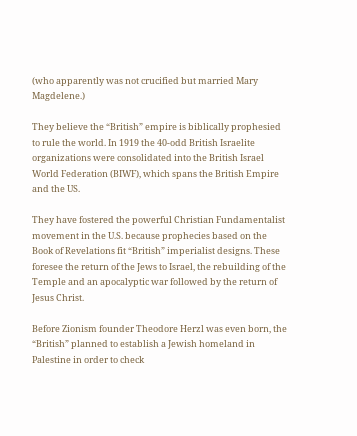(who apparently was not crucified but married Mary Magdelene.)

They believe the “British” empire is biblically prophesied to rule the world. In 1919 the 40-odd British Israelite organizations were consolidated into the British Israel World Federation (BIWF), which spans the British Empire and the US.

They have fostered the powerful Christian Fundamentalist movement in the U.S. because prophecies based on the Book of Revelations fit “British” imperialist designs. These foresee the return of the Jews to Israel, the rebuilding of the Temple and an apocalyptic war followed by the return of Jesus Christ.

Before Zionism founder Theodore Herzl was even born, the “British” planned to establish a Jewish homeland in Palestine in order to check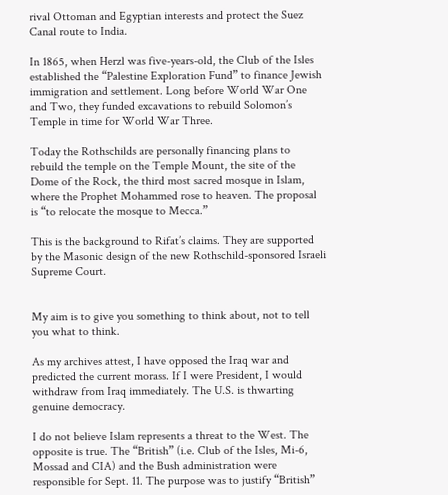rival Ottoman and Egyptian interests and protect the Suez Canal route to India.

In 1865, when Herzl was five-years-old, the Club of the Isles established the “Palestine Exploration Fund” to finance Jewish immigration and settlement. Long before World War One and Two, they funded excavations to rebuild Solomon’s Temple in time for World War Three.

Today the Rothschilds are personally financing plans to rebuild the temple on the Temple Mount, the site of the Dome of the Rock, the third most sacred mosque in Islam, where the Prophet Mohammed rose to heaven. The proposal is “to relocate the mosque to Mecca.”

This is the background to Rifat’s claims. They are supported by the Masonic design of the new Rothschild-sponsored Israeli Supreme Court.


My aim is to give you something to think about, not to tell you what to think.

As my archives attest, I have opposed the Iraq war and predicted the current morass. If I were President, I would withdraw from Iraq immediately. The U.S. is thwarting genuine democracy.

I do not believe Islam represents a threat to the West. The opposite is true. The “British” (i.e. Club of the Isles, Mi-6, Mossad and CIA) and the Bush administration were responsible for Sept. 11. The purpose was to justify “British”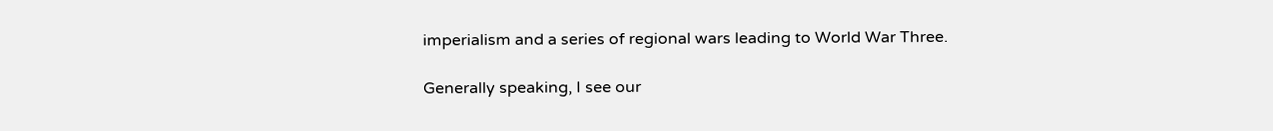imperialism and a series of regional wars leading to World War Three.

Generally speaking, I see our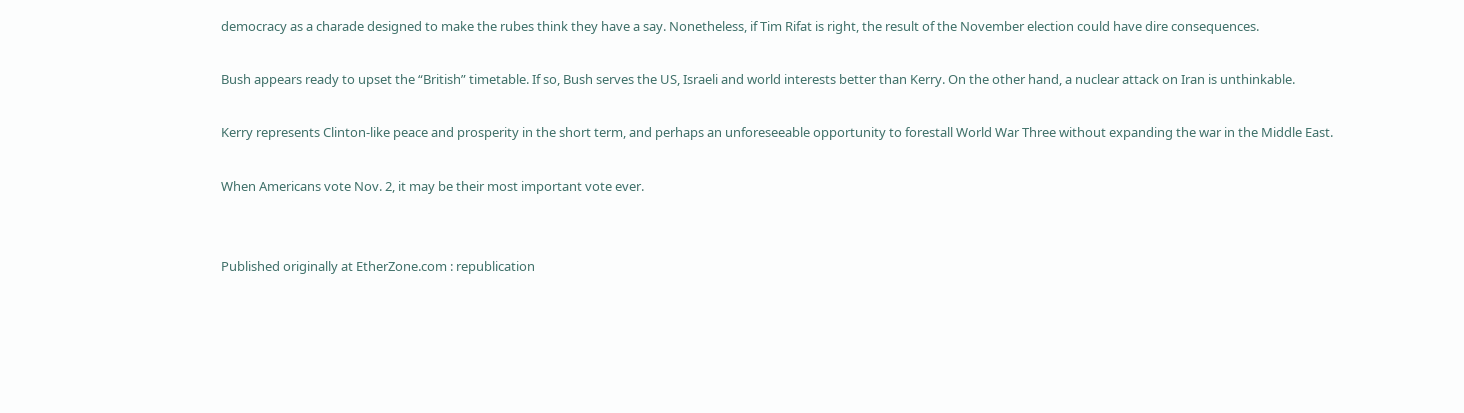democracy as a charade designed to make the rubes think they have a say. Nonetheless, if Tim Rifat is right, the result of the November election could have dire consequences.

Bush appears ready to upset the “British” timetable. If so, Bush serves the US, Israeli and world interests better than Kerry. On the other hand, a nuclear attack on Iran is unthinkable.

Kerry represents Clinton-like peace and prosperity in the short term, and perhaps an unforeseeable opportunity to forestall World War Three without expanding the war in the Middle East.

When Americans vote Nov. 2, it may be their most important vote ever.


Published originally at EtherZone.com : republication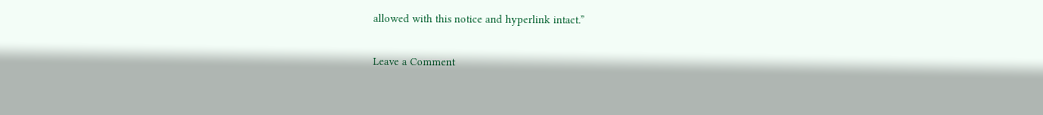allowed with this notice and hyperlink intact.”

Leave a Comment